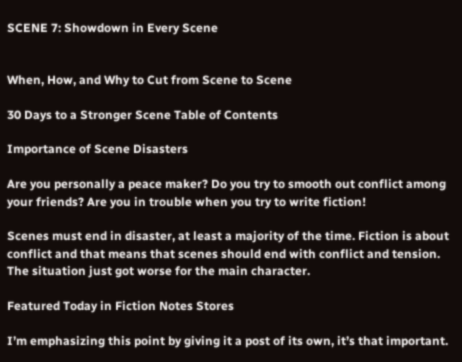SCENE 7: Showdown in Every Scene


When, How, and Why to Cut from Scene to Scene

30 Days to a Stronger Scene Table of Contents

Importance of Scene Disasters

Are you personally a peace maker? Do you try to smooth out conflict among your friends? Are you in trouble when you try to write fiction!

Scenes must end in disaster, at least a majority of the time. Fiction is about conflict and that means that scenes should end with conflict and tension. The situation just got worse for the main character.

Featured Today in Fiction Notes Stores

I’m emphasizing this point by giving it a post of its own, it’s that important.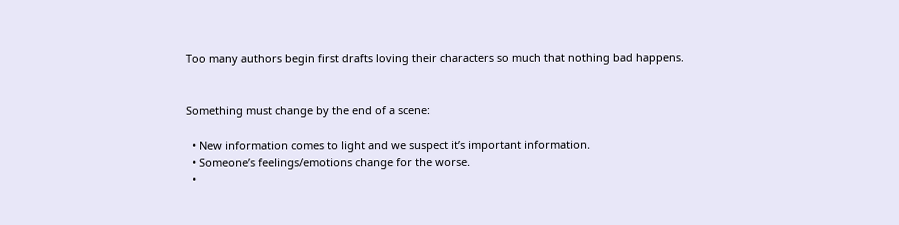Too many authors begin first drafts loving their characters so much that nothing bad happens.


Something must change by the end of a scene:

  • New information comes to light and we suspect it’s important information.
  • Someone’s feelings/emotions change for the worse.
  •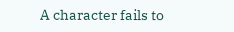A character fails to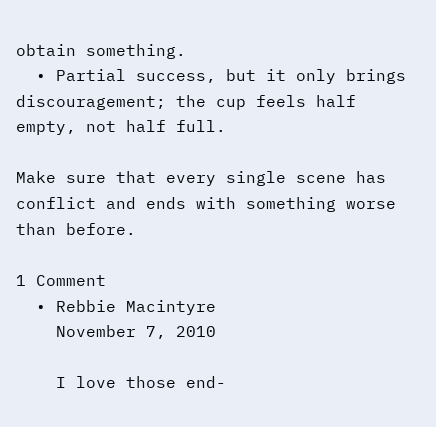obtain something.
  • Partial success, but it only brings discouragement; the cup feels half empty, not half full.

Make sure that every single scene has conflict and ends with something worse than before.

1 Comment
  • Rebbie Macintyre
    November 7, 2010

    I love those end-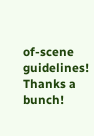of-scene guidelines! Thanks a bunch!